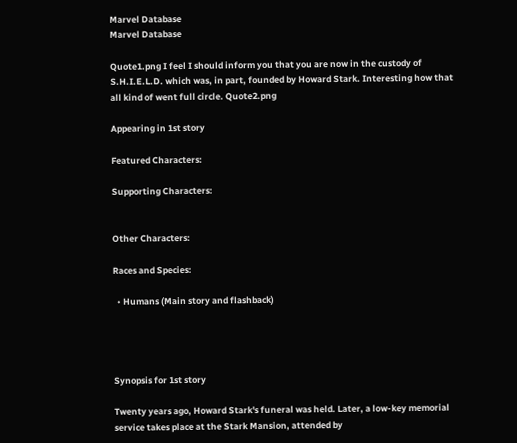Marvel Database
Marvel Database

Quote1.png I feel I should inform you that you are now in the custody of S.H.I.E.L.D. which was, in part, founded by Howard Stark. Interesting how that all kind of went full circle. Quote2.png

Appearing in 1st story

Featured Characters:

Supporting Characters:


Other Characters:

Races and Species:

  • Humans (Main story and flashback)




Synopsis for 1st story

Twenty years ago, Howard Stark's funeral was held. Later, a low-key memorial service takes place at the Stark Mansion, attended by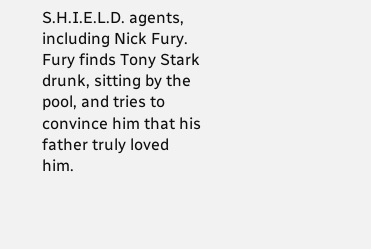S.H.I.E.L.D. agents, including Nick Fury. Fury finds Tony Stark drunk, sitting by the pool, and tries to convince him that his father truly loved him.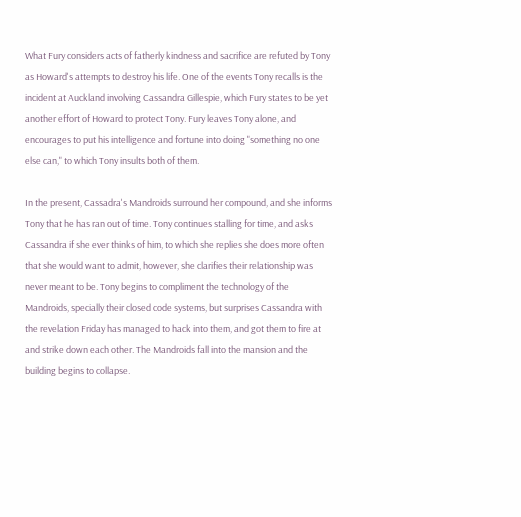What Fury considers acts of fatherly kindness and sacrifice are refuted by Tony as Howard's attempts to destroy his life. One of the events Tony recalls is the incident at Auckland involving Cassandra Gillespie, which Fury states to be yet another effort of Howard to protect Tony. Fury leaves Tony alone, and encourages to put his intelligence and fortune into doing "something no one else can," to which Tony insults both of them.

In the present, Cassadra's Mandroids surround her compound, and she informs Tony that he has ran out of time. Tony continues stalling for time, and asks Cassandra if she ever thinks of him, to which she replies she does more often that she would want to admit, however, she clarifies their relationship was never meant to be. Tony begins to compliment the technology of the Mandroids, specially their closed code systems, but surprises Cassandra with the revelation Friday has managed to hack into them, and got them to fire at and strike down each other. The Mandroids fall into the mansion and the building begins to collapse.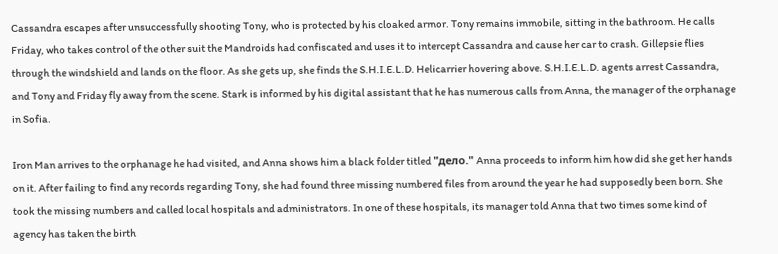Cassandra escapes after unsuccessfully shooting Tony, who is protected by his cloaked armor. Tony remains immobile, sitting in the bathroom. He calls Friday, who takes control of the other suit the Mandroids had confiscated and uses it to intercept Cassandra and cause her car to crash. Gillepsie flies through the windshield and lands on the floor. As she gets up, she finds the S.H.I.E.L.D. Helicarrier hovering above. S.H.I.E.L.D. agents arrest Cassandra, and Tony and Friday fly away from the scene. Stark is informed by his digital assistant that he has numerous calls from Anna, the manager of the orphanage in Sofia.

Iron Man arrives to the orphanage he had visited, and Anna shows him a black folder titled "дело." Anna proceeds to inform him how did she get her hands on it. After failing to find any records regarding Tony, she had found three missing numbered files from around the year he had supposedly been born. She took the missing numbers and called local hospitals and administrators. In one of these hospitals, its manager told Anna that two times some kind of agency has taken the birth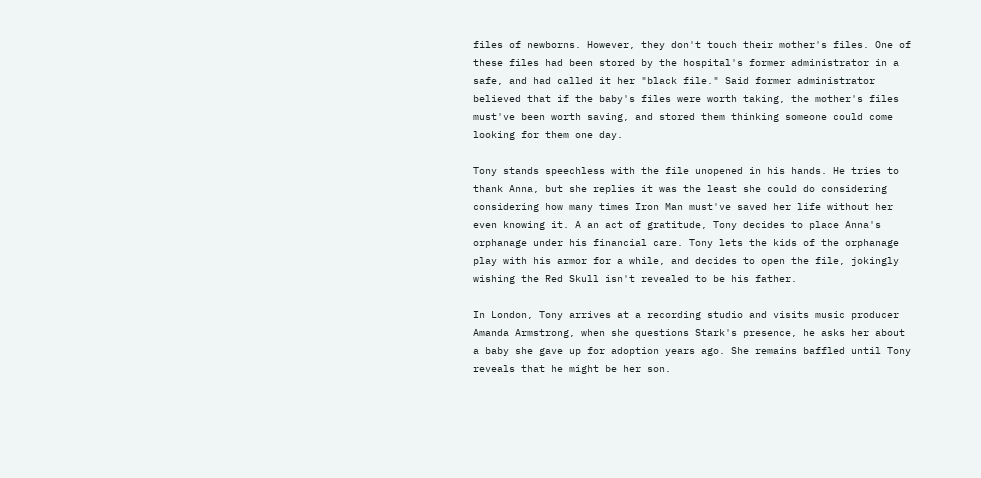files of newborns. However, they don't touch their mother's files. One of these files had been stored by the hospital's former administrator in a safe, and had called it her "black file." Said former administrator believed that if the baby's files were worth taking, the mother's files must've been worth saving, and stored them thinking someone could come looking for them one day.

Tony stands speechless with the file unopened in his hands. He tries to thank Anna, but she replies it was the least she could do considering considering how many times Iron Man must've saved her life without her even knowing it. A an act of gratitude, Tony decides to place Anna's orphanage under his financial care. Tony lets the kids of the orphanage play with his armor for a while, and decides to open the file, jokingly wishing the Red Skull isn't revealed to be his father.

In London, Tony arrives at a recording studio and visits music producer Amanda Armstrong, when she questions Stark's presence, he asks her about a baby she gave up for adoption years ago. She remains baffled until Tony reveals that he might be her son.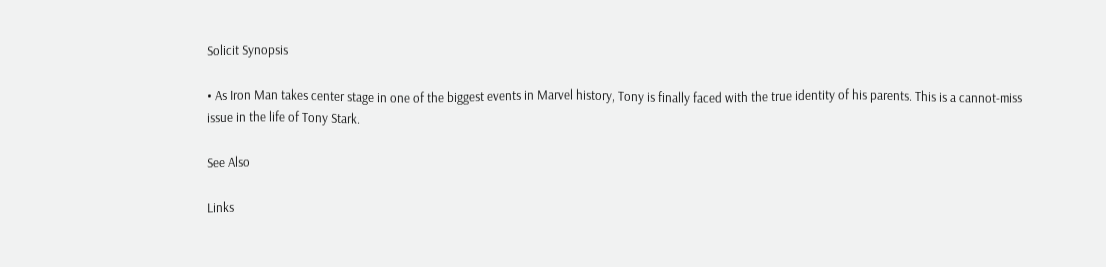Solicit Synopsis

• As Iron Man takes center stage in one of the biggest events in Marvel history, Tony is finally faced with the true identity of his parents. This is a cannot-miss issue in the life of Tony Stark.

See Also

Links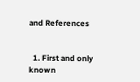and References


  1. First and only known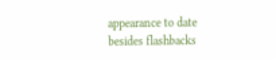appearance to date besides flashbacks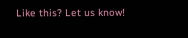Like this? Let us know!